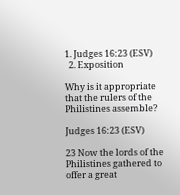1. Judges 16:23 (ESV)
  2. Exposition

Why is it appropriate that the rulers of the Philistines assemble?

Judges 16:23 (ESV)

23 Now the lords of the Philistines gathered to offer a great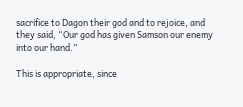sacrifice to Dagon their god and to rejoice, and they said, “Our god has given Samson our enemy into our hand.”

This is appropriate, since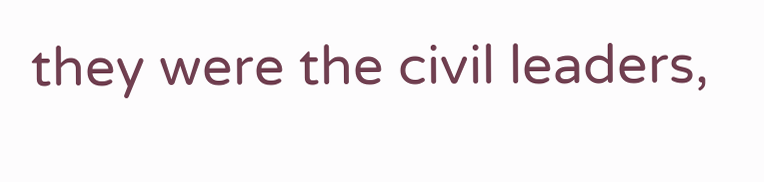they were the civil leaders,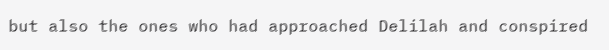but also the ones who had approached Delilah and conspired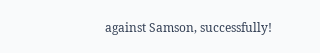against Samson, successfully!